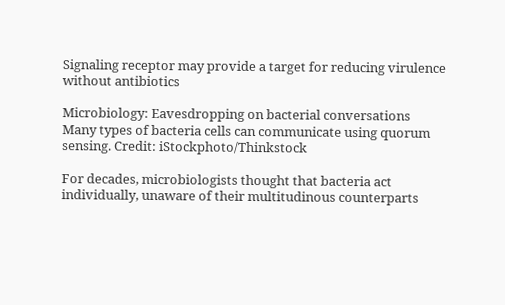Signaling receptor may provide a target for reducing virulence without antibiotics

Microbiology: Eavesdropping on bacterial conversations
Many types of bacteria cells can communicate using quorum sensing. Credit: iStockphoto/Thinkstock

For decades, microbiologists thought that bacteria act individually, unaware of their multitudinous counterparts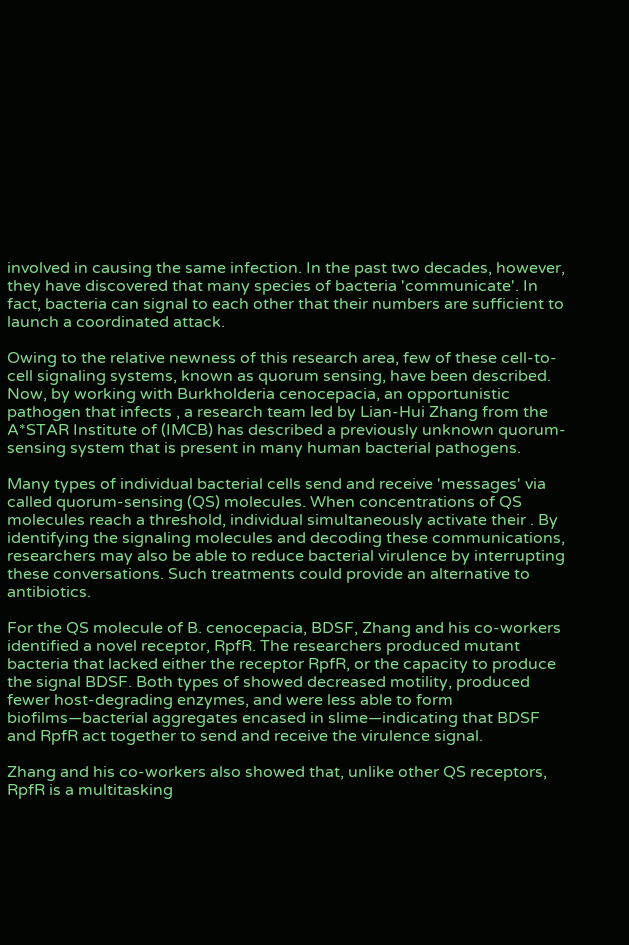involved in causing the same infection. In the past two decades, however, they have discovered that many species of bacteria 'communicate'. In fact, bacteria can signal to each other that their numbers are sufficient to launch a coordinated attack.

Owing to the relative newness of this research area, few of these cell-to-cell signaling systems, known as quorum sensing, have been described. Now, by working with Burkholderia cenocepacia, an opportunistic pathogen that infects , a research team led by Lian-Hui Zhang from the A*STAR Institute of (IMCB) has described a previously unknown quorum-sensing system that is present in many human bacterial pathogens.

Many types of individual bacterial cells send and receive 'messages' via called quorum-sensing (QS) molecules. When concentrations of QS molecules reach a threshold, individual simultaneously activate their . By identifying the signaling molecules and decoding these communications, researchers may also be able to reduce bacterial virulence by interrupting these conversations. Such treatments could provide an alternative to antibiotics.

For the QS molecule of B. cenocepacia, BDSF, Zhang and his co-workers identified a novel receptor, RpfR. The researchers produced mutant bacteria that lacked either the receptor RpfR, or the capacity to produce the signal BDSF. Both types of showed decreased motility, produced fewer host-degrading enzymes, and were less able to form biofilms—bacterial aggregates encased in slime—indicating that BDSF and RpfR act together to send and receive the virulence signal.

Zhang and his co-workers also showed that, unlike other QS receptors, RpfR is a multitasking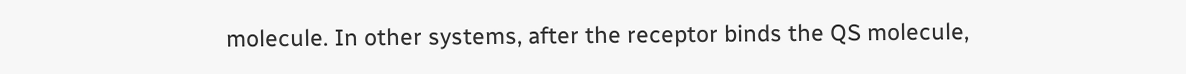molecule. In other systems, after the receptor binds the QS molecule,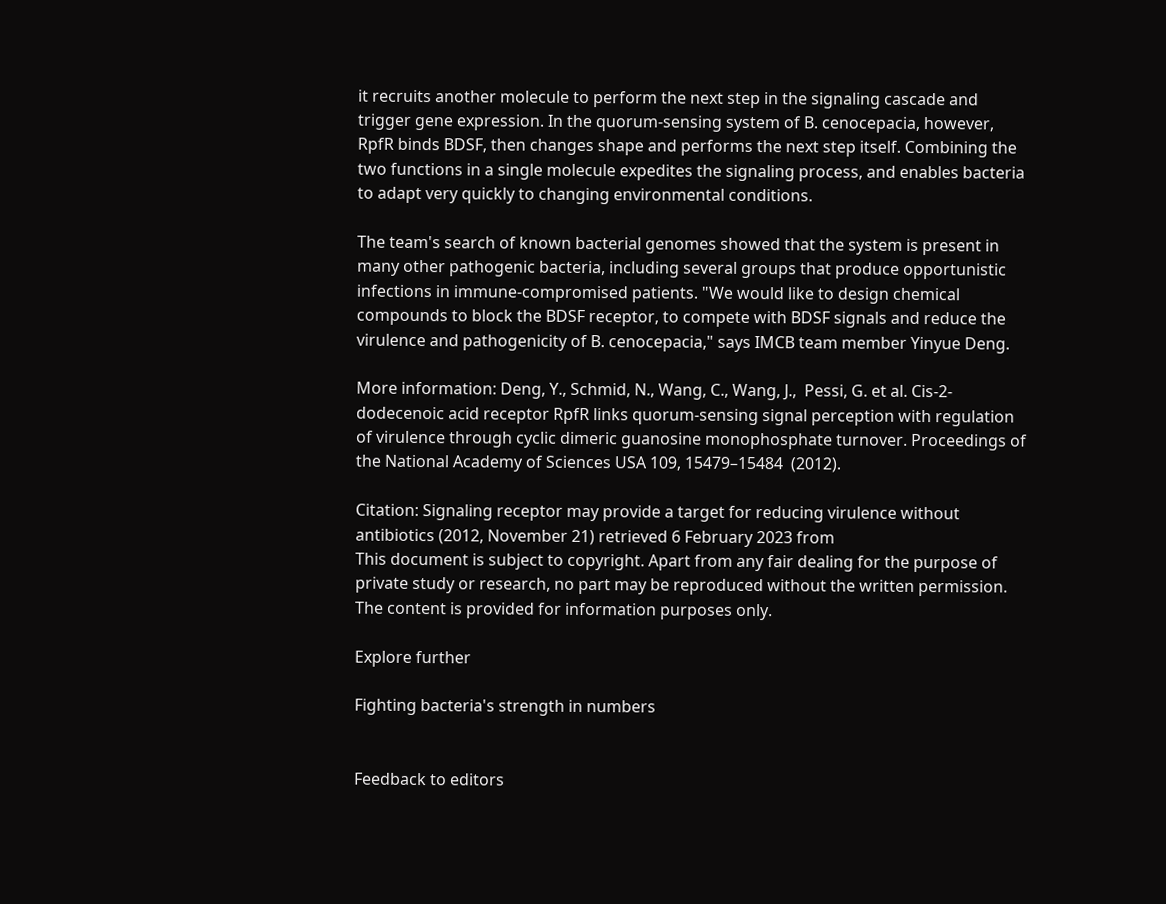it recruits another molecule to perform the next step in the signaling cascade and trigger gene expression. In the quorum-sensing system of B. cenocepacia, however, RpfR binds BDSF, then changes shape and performs the next step itself. Combining the two functions in a single molecule expedites the signaling process, and enables bacteria to adapt very quickly to changing environmental conditions.

The team's search of known bacterial genomes showed that the system is present in many other pathogenic bacteria, including several groups that produce opportunistic infections in immune-compromised patients. "We would like to design chemical compounds to block the BDSF receptor, to compete with BDSF signals and reduce the virulence and pathogenicity of B. cenocepacia," says IMCB team member Yinyue Deng.

More information: Deng, Y., Schmid, N., Wang, C., Wang, J.,  Pessi, G. et al. Cis-2-dodecenoic acid receptor RpfR links quorum-sensing signal perception with regulation of virulence through cyclic dimeric guanosine monophosphate turnover. Proceedings of the National Academy of Sciences USA 109, 15479–15484  (2012).

Citation: Signaling receptor may provide a target for reducing virulence without antibiotics (2012, November 21) retrieved 6 February 2023 from
This document is subject to copyright. Apart from any fair dealing for the purpose of private study or research, no part may be reproduced without the written permission. The content is provided for information purposes only.

Explore further

Fighting bacteria's strength in numbers


Feedback to editors